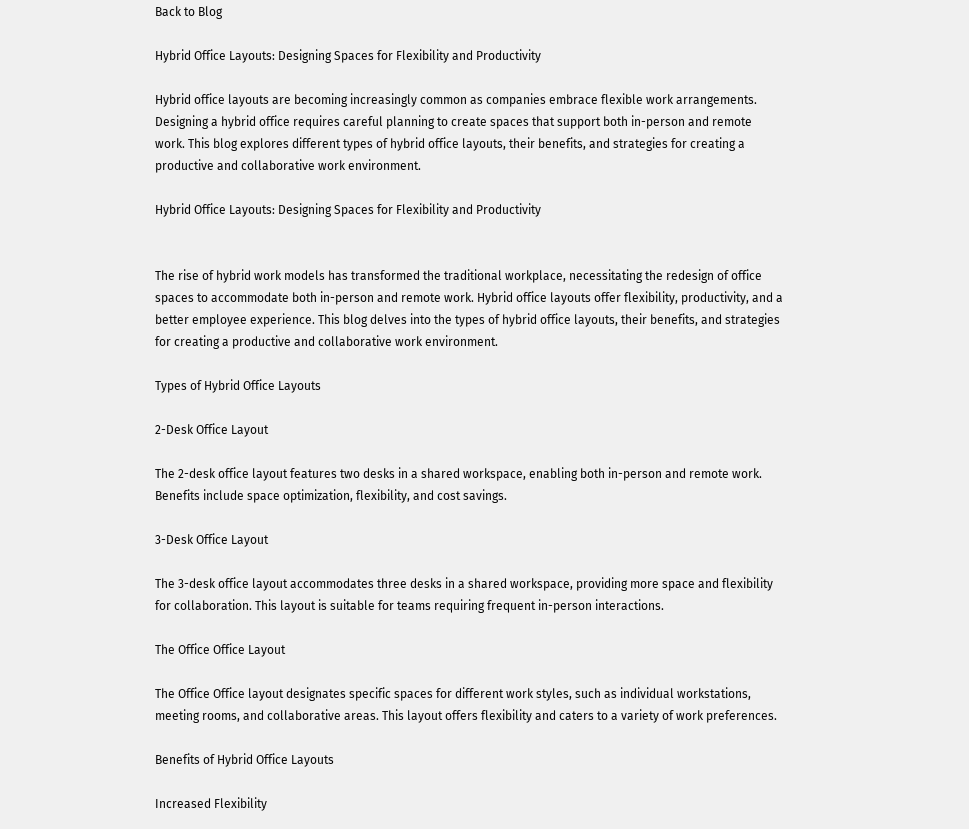Back to Blog

Hybrid Office Layouts: Designing Spaces for Flexibility and Productivity

Hybrid office layouts are becoming increasingly common as companies embrace flexible work arrangements. Designing a hybrid office requires careful planning to create spaces that support both in-person and remote work. This blog explores different types of hybrid office layouts, their benefits, and strategies for creating a productive and collaborative work environment.

Hybrid Office Layouts: Designing Spaces for Flexibility and Productivity


The rise of hybrid work models has transformed the traditional workplace, necessitating the redesign of office spaces to accommodate both in-person and remote work. Hybrid office layouts offer flexibility, productivity, and a better employee experience. This blog delves into the types of hybrid office layouts, their benefits, and strategies for creating a productive and collaborative work environment.

Types of Hybrid Office Layouts

2-Desk Office Layout

The 2-desk office layout features two desks in a shared workspace, enabling both in-person and remote work. Benefits include space optimization, flexibility, and cost savings.

3-Desk Office Layout

The 3-desk office layout accommodates three desks in a shared workspace, providing more space and flexibility for collaboration. This layout is suitable for teams requiring frequent in-person interactions.

The Office Office Layout

The Office Office layout designates specific spaces for different work styles, such as individual workstations, meeting rooms, and collaborative areas. This layout offers flexibility and caters to a variety of work preferences.

Benefits of Hybrid Office Layouts

Increased Flexibility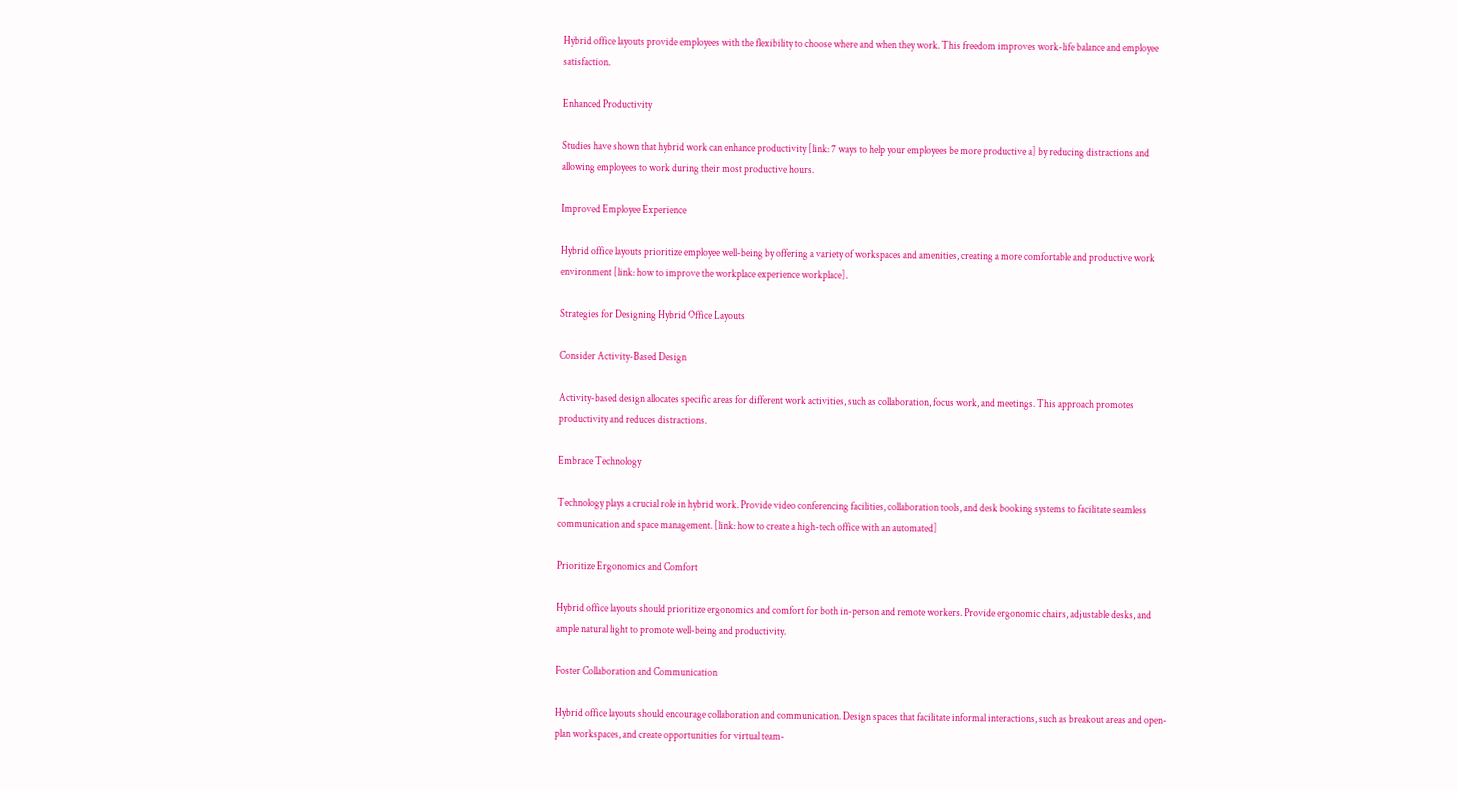Hybrid office layouts provide employees with the flexibility to choose where and when they work. This freedom improves work-life balance and employee satisfaction.

Enhanced Productivity

Studies have shown that hybrid work can enhance productivity [link: 7 ways to help your employees be more productive a] by reducing distractions and allowing employees to work during their most productive hours.

Improved Employee Experience

Hybrid office layouts prioritize employee well-being by offering a variety of workspaces and amenities, creating a more comfortable and productive work environment [link: how to improve the workplace experience workplace].

Strategies for Designing Hybrid Office Layouts

Consider Activity-Based Design

Activity-based design allocates specific areas for different work activities, such as collaboration, focus work, and meetings. This approach promotes productivity and reduces distractions.

Embrace Technology

Technology plays a crucial role in hybrid work. Provide video conferencing facilities, collaboration tools, and desk booking systems to facilitate seamless communication and space management. [link: how to create a high-tech office with an automated]

Prioritize Ergonomics and Comfort

Hybrid office layouts should prioritize ergonomics and comfort for both in-person and remote workers. Provide ergonomic chairs, adjustable desks, and ample natural light to promote well-being and productivity.

Foster Collaboration and Communication

Hybrid office layouts should encourage collaboration and communication. Design spaces that facilitate informal interactions, such as breakout areas and open-plan workspaces, and create opportunities for virtual team-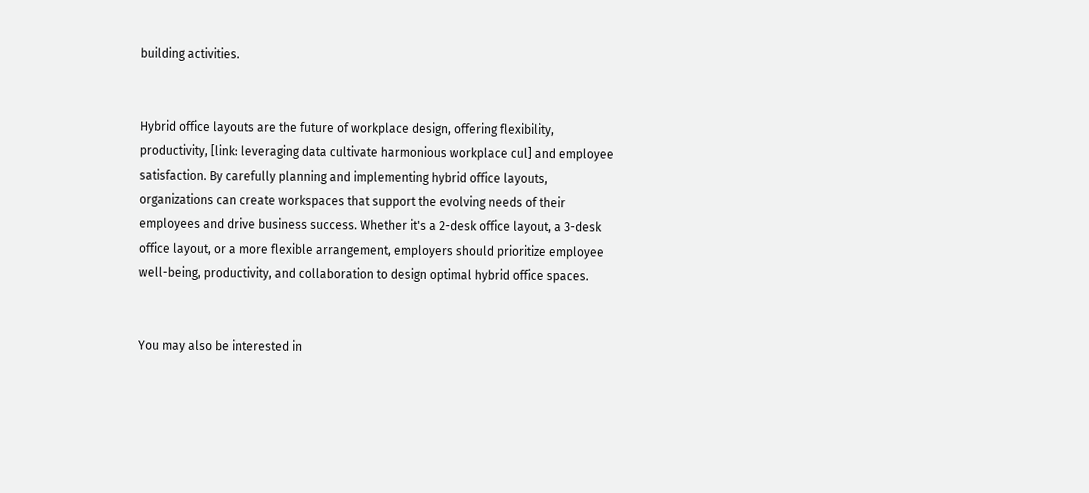building activities.


Hybrid office layouts are the future of workplace design, offering flexibility, productivity, [link: leveraging data cultivate harmonious workplace cul] and employee satisfaction. By carefully planning and implementing hybrid office layouts, organizations can create workspaces that support the evolving needs of their employees and drive business success. Whether it's a 2-desk office layout, a 3-desk office layout, or a more flexible arrangement, employers should prioritize employee well-being, productivity, and collaboration to design optimal hybrid office spaces.


You may also be interested in